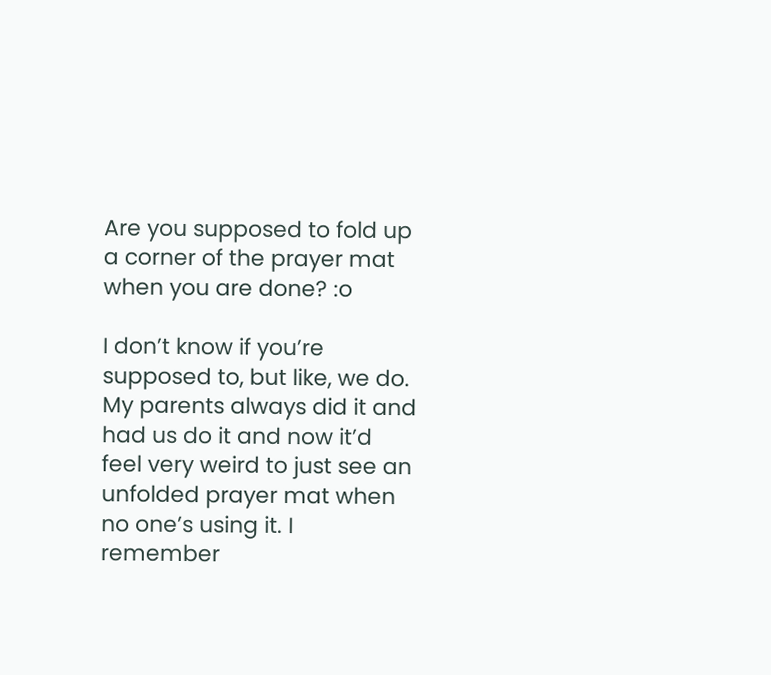Are you supposed to fold up a corner of the prayer mat when you are done? :o

I don’t know if you’re supposed to, but like, we do. My parents always did it and had us do it and now it’d feel very weird to just see an unfolded prayer mat when no one’s using it. I remember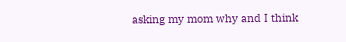asking my mom why and I think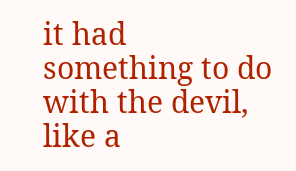it had something to do with the devil, like a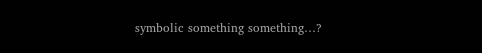symbolic something something…?